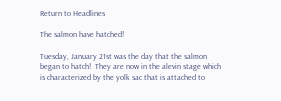Return to Headlines

The salmon have hatched!

Tuesday, January 21st was the day that the salmon began to hatch!  They are now in the alevin stage which is characterized by the yolk sac that is attached to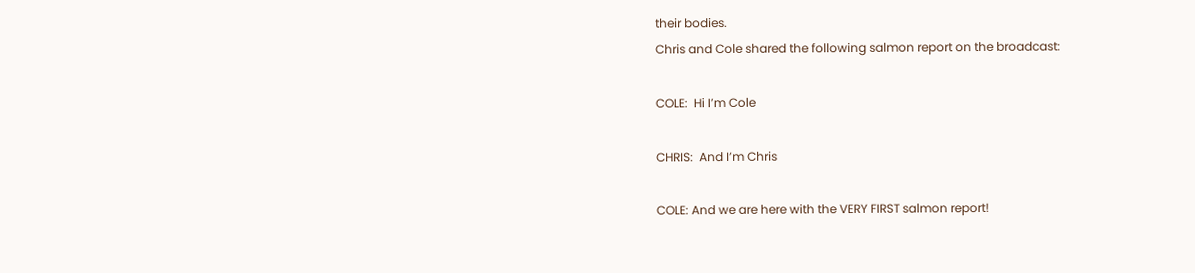their bodies.
Chris and Cole shared the following salmon report on the broadcast:

COLE:  Hi I’m Cole

CHRIS:  And I’m Chris

COLE: And we are here with the VERY FIRST salmon report!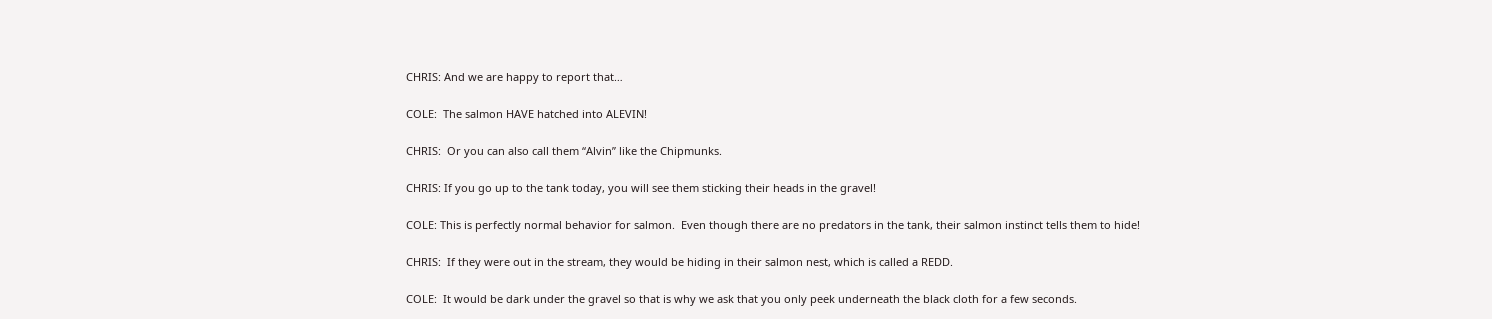CHRIS: And we are happy to report that…

COLE:  The salmon HAVE hatched into ALEVIN!

CHRIS:  Or you can also call them “Alvin” like the Chipmunks.

CHRIS: If you go up to the tank today, you will see them sticking their heads in the gravel!

COLE: This is perfectly normal behavior for salmon.  Even though there are no predators in the tank, their salmon instinct tells them to hide!

CHRIS:  If they were out in the stream, they would be hiding in their salmon nest, which is called a REDD.

COLE:  It would be dark under the gravel so that is why we ask that you only peek underneath the black cloth for a few seconds.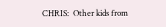CHRIS:  Other kids from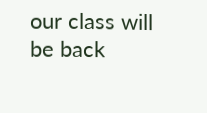our class will be back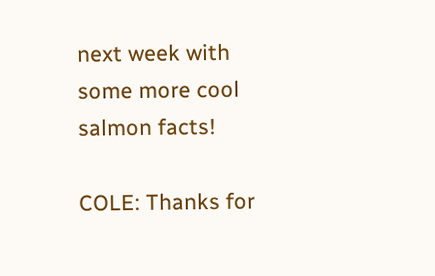next week with some more cool salmon facts!

COLE: Thanks for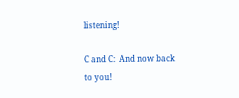listening!

C and C:  And now back to you!